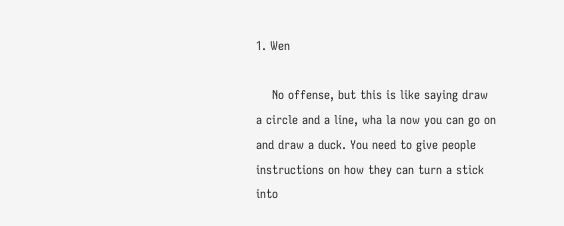1. Wen

    No offense, but this is like saying draw a circle and a line, wha la now you can go on and draw a duck. You need to give people instructions on how they can turn a stick into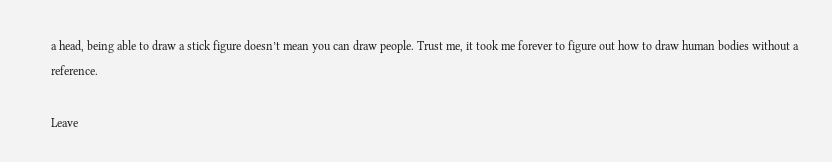a head, being able to draw a stick figure doesn’t mean you can draw people. Trust me, it took me forever to figure out how to draw human bodies without a reference.

Leave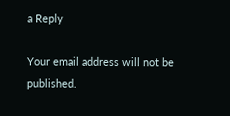a Reply

Your email address will not be published.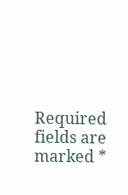Required fields are marked *